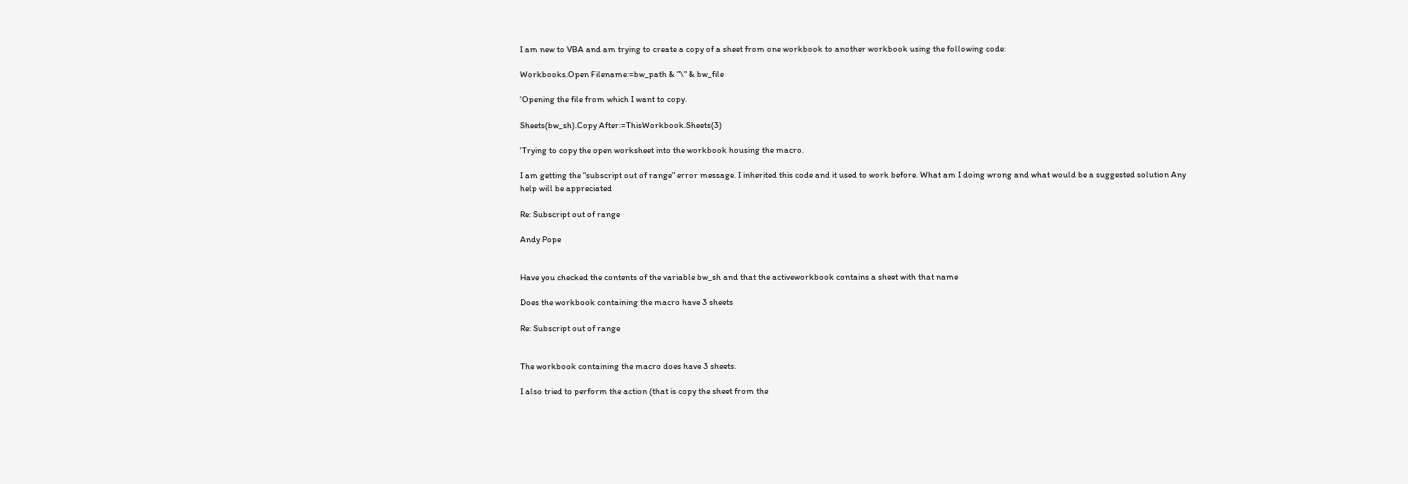I am new to VBA and am trying to create a copy of a sheet from one workbook to another workbook using the following code:

Workbooks.Open Filename:=bw_path & "\" & bw_file

'Opening the file from which I want to copy.

Sheets(bw_sh).Copy After:=ThisWorkbook.Sheets(3)

'Trying to copy the open worksheet into the workbook housing the macro.

I am getting the "subscript out of range" error message. I inherited this code and it used to work before. What am I doing wrong and what would be a suggested solution Any help will be appreciated

Re: Subscript out of range

Andy Pope


Have you checked the contents of the variable bw_sh and that the activeworkbook contains a sheet with that name

Does the workbook containing the macro have 3 sheets

Re: Subscript out of range


The workbook containing the macro does have 3 sheets.

I also tried to perform the action (that is copy the sheet from the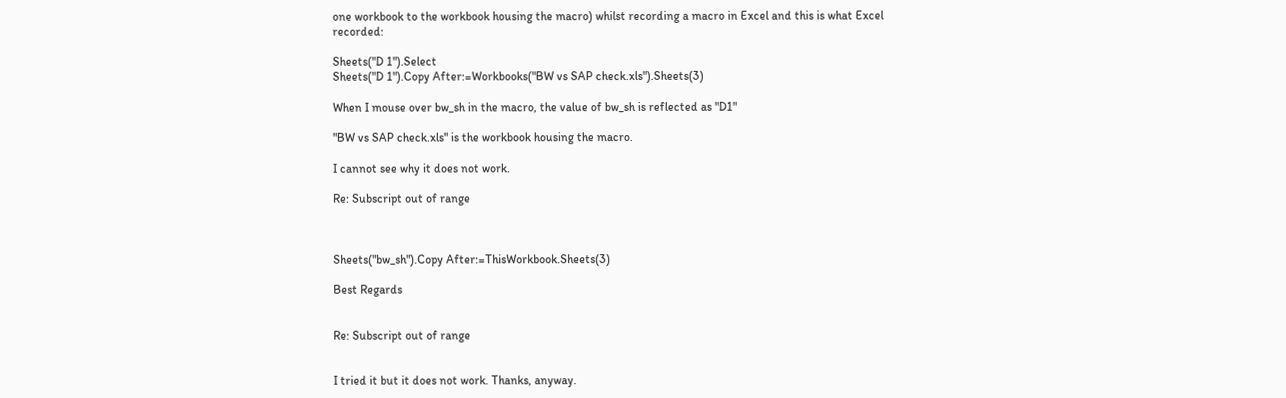one workbook to the workbook housing the macro) whilst recording a macro in Excel and this is what Excel recorded:

Sheets("D 1").Select
Sheets("D 1").Copy After:=Workbooks("BW vs SAP check.xls").Sheets(3)

When I mouse over bw_sh in the macro, the value of bw_sh is reflected as "D1"

"BW vs SAP check.xls" is the workbook housing the macro.

I cannot see why it does not work.

Re: Subscript out of range



Sheets("bw_sh").Copy After:=ThisWorkbook.Sheets(3)

Best Regards


Re: Subscript out of range


I tried it but it does not work. Thanks, anyway.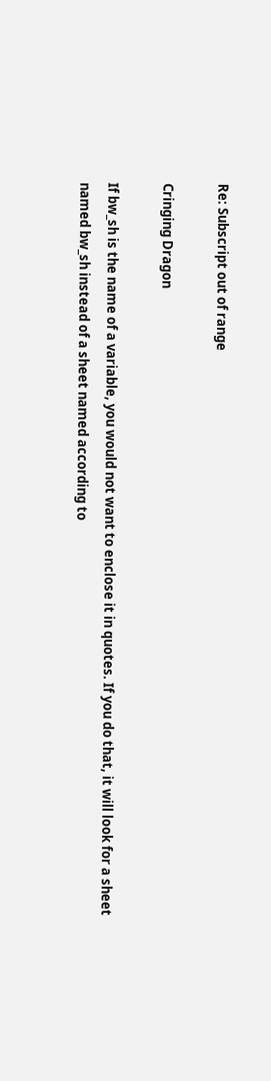Re: Subscript out of range

Cringing Dragon

If bw_sh is the name of a variable, you would not want to enclose it in quotes. If you do that, it will look for a sheet named bw_sh instead of a sheet named according to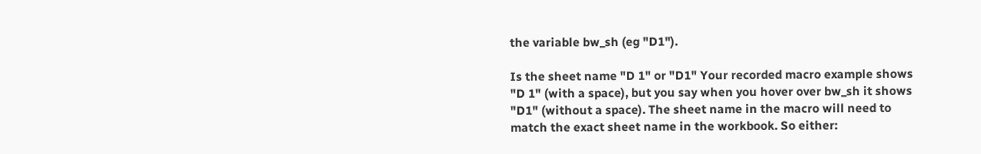the variable bw_sh (eg "D1").

Is the sheet name "D 1" or "D1" Your recorded macro example shows "D 1" (with a space), but you say when you hover over bw_sh it shows "D1" (without a space). The sheet name in the macro will need to match the exact sheet name in the workbook. So either: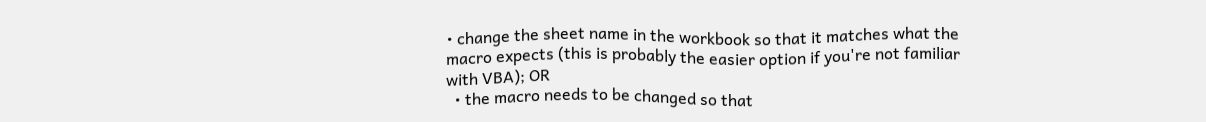• change the sheet name in the workbook so that it matches what the macro expects (this is probably the easier option if you're not familiar with VBA); OR
  • the macro needs to be changed so that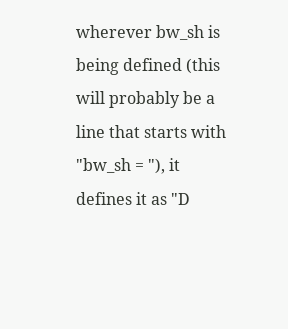wherever bw_sh is being defined (this will probably be a line that starts with "bw_sh = "), it defines it as "D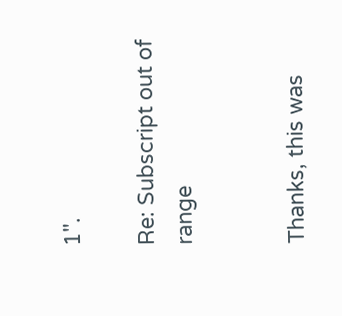1".

Re: Subscript out of range


Thanks, this was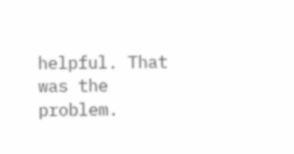helpful. That was the problem.